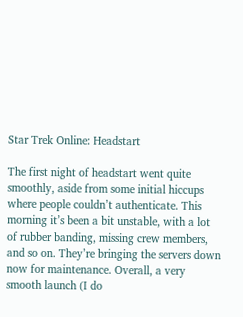Star Trek Online: Headstart

The first night of headstart went quite smoothly, aside from some initial hiccups where people couldn’t authenticate. This morning it’s been a bit unstable, with a lot of rubber banding, missing crew members, and so on. They’re bringing the servers down now for maintenance. Overall, a very smooth launch (I do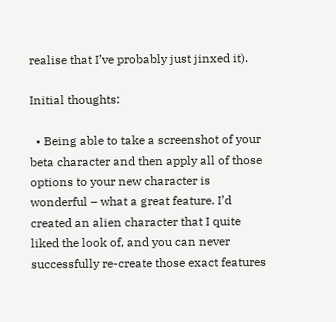realise that I’ve probably just jinxed it).

Initial thoughts:

  • Being able to take a screenshot of your beta character and then apply all of those options to your new character is wonderful – what a great feature. I’d created an alien character that I quite liked the look of, and you can never successfully re-create those exact features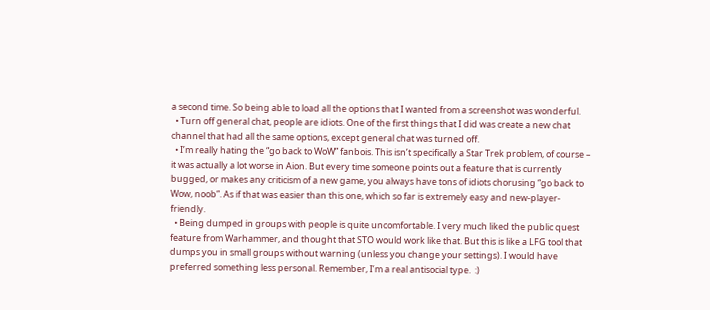a second time. So being able to load all the options that I wanted from a screenshot was wonderful.
  • Turn off general chat, people are idiots. One of the first things that I did was create a new chat channel that had all the same options, except general chat was turned off.
  • I’m really hating the “go back to WoW” fanbois. This isn’t specifically a Star Trek problem, of course – it was actually a lot worse in Aion. But every time someone points out a feature that is currently bugged, or makes any criticism of a new game, you always have tons of idiots chorusing “go back to Wow, noob”. As if that was easier than this one, which so far is extremely easy and new-player-friendly.
  • Being dumped in groups with people is quite uncomfortable. I very much liked the public quest feature from Warhammer, and thought that STO would work like that. But this is like a LFG tool that dumps you in small groups without warning (unless you change your settings). I would have preferred something less personal. Remember, I’m a real antisocial type.  :)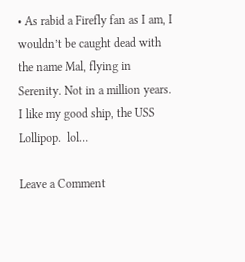• As rabid a Firefly fan as I am, I wouldn’t be caught dead with the name Mal, flying in Serenity. Not in a million years.  I like my good ship, the USS Lollipop.  lol…

Leave a Comment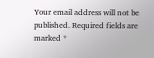Your email address will not be published. Required fields are marked *